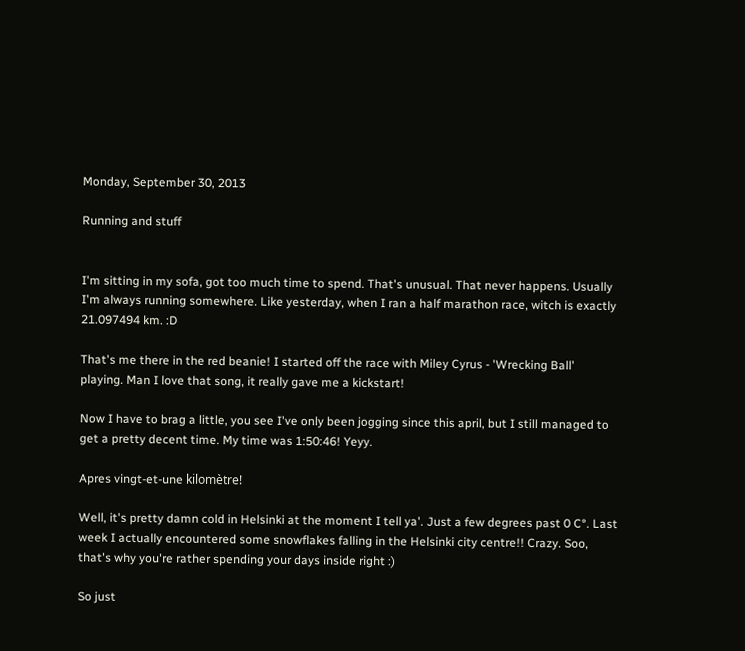Monday, September 30, 2013

Running and stuff


I'm sitting in my sofa, got too much time to spend. That's unusual. That never happens. Usually I'm always running somewhere. Like yesterday, when I ran a half marathon race, witch is exactly 21.097494 km. :D

That's me there in the red beanie! I started off the race with Miley Cyrus - 'Wrecking Ball' playing. Man I love that song, it really gave me a kickstart!

Now I have to brag a little, you see I've only been jogging since this april, but I still managed to get a pretty decent time. My time was 1:50:46! Yeyy.

Apres vingt-et-une kilomètre!

Well, it's pretty damn cold in Helsinki at the moment I tell ya'. Just a few degrees past 0 C°. Last week I actually encountered some snowflakes falling in the Helsinki city centre!! Crazy. Soo, that's why you're rather spending your days inside right :)

So just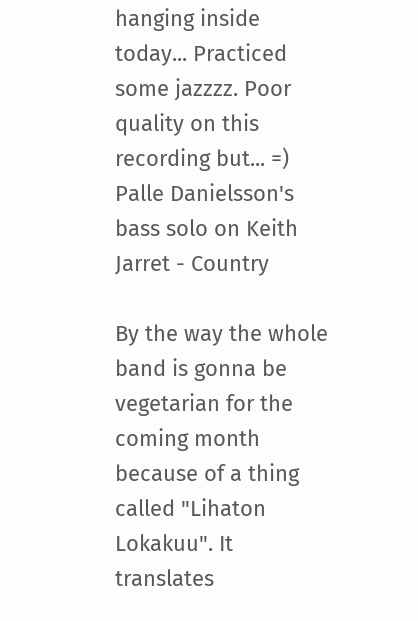hanging inside today... Practiced some jazzzz. Poor quality on this recording but... =) Palle Danielsson's bass solo on Keith Jarret - Country

By the way the whole band is gonna be vegetarian for the coming month because of a thing called "Lihaton Lokakuu". It translates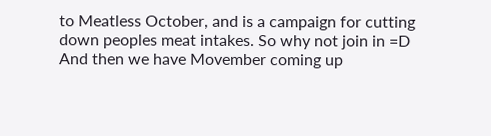to Meatless October, and is a campaign for cutting down peoples meat intakes. So why not join in =D And then we have Movember coming up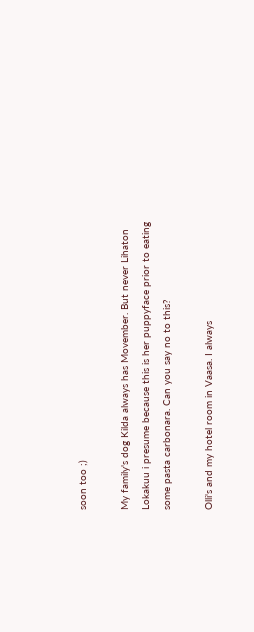soon too ;)

My family's dog Kilda always has Movember. But never Lihaton Lokakuu i presume because this is her puppyface prior to eating some pasta carbonara. Can you say no to this?

Olli's and my hotel room in Vaasa. I always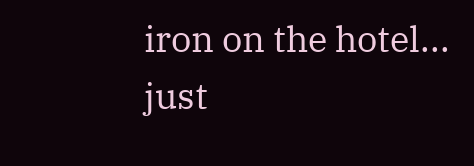iron on the hotel... just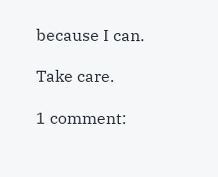because I can.

Take care.

1 comment: